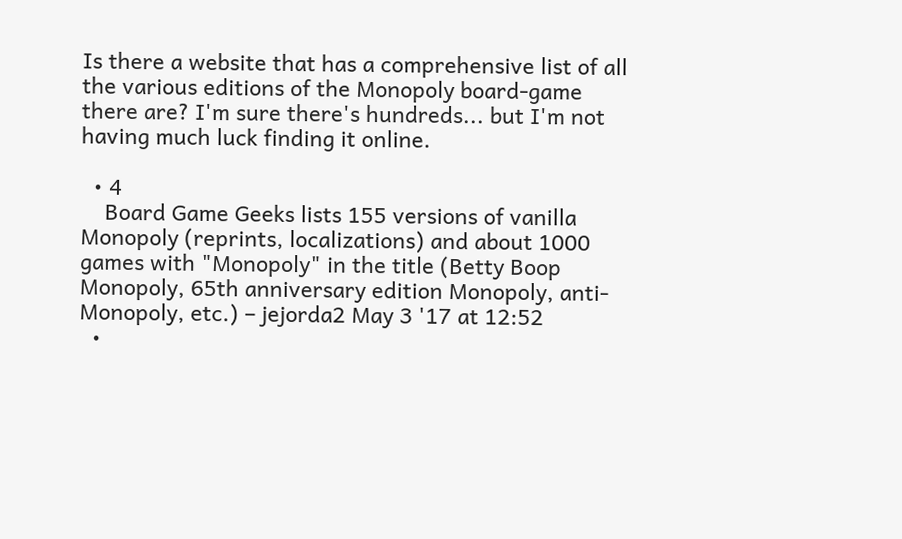Is there a website that has a comprehensive list of all the various editions of the Monopoly board-game there are? I'm sure there's hundreds... but I'm not having much luck finding it online.

  • 4
    Board Game Geeks lists 155 versions of vanilla Monopoly (reprints, localizations) and about 1000 games with "Monopoly" in the title (Betty Boop Monopoly, 65th anniversary edition Monopoly, anti-Monopoly, etc.) – jejorda2 May 3 '17 at 12:52
  •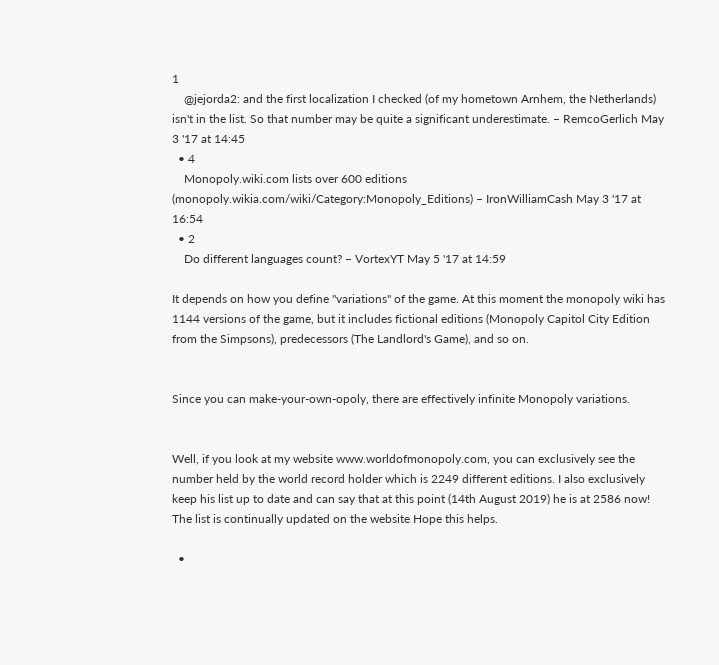1
    @jejorda2: and the first localization I checked (of my hometown Arnhem, the Netherlands) isn't in the list. So that number may be quite a significant underestimate. – RemcoGerlich May 3 '17 at 14:45
  • 4
    Monopoly.wiki.com lists over 600 editions (monopoly.wikia.com/wiki/Category:Monopoly_Editions) – IronWilliamCash May 3 '17 at 16:54
  • 2
    Do different languages count? – VortexYT May 5 '17 at 14:59

It depends on how you define "variations" of the game. At this moment the monopoly wiki has 1144 versions of the game, but it includes fictional editions (Monopoly Capitol City Edition from the Simpsons), predecessors (The Landlord's Game), and so on.


Since you can make-your-own-opoly, there are effectively infinite Monopoly variations.


Well, if you look at my website www.worldofmonopoly.com, you can exclusively see the number held by the world record holder which is 2249 different editions. I also exclusively keep his list up to date and can say that at this point (14th August 2019) he is at 2586 now! The list is continually updated on the website Hope this helps.

  •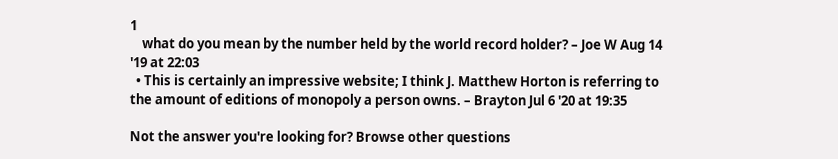1
    what do you mean by the number held by the world record holder? – Joe W Aug 14 '19 at 22:03
  • This is certainly an impressive website; I think J. Matthew Horton is referring to the amount of editions of monopoly a person owns. – Brayton Jul 6 '20 at 19:35

Not the answer you're looking for? Browse other questions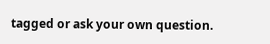tagged or ask your own question.